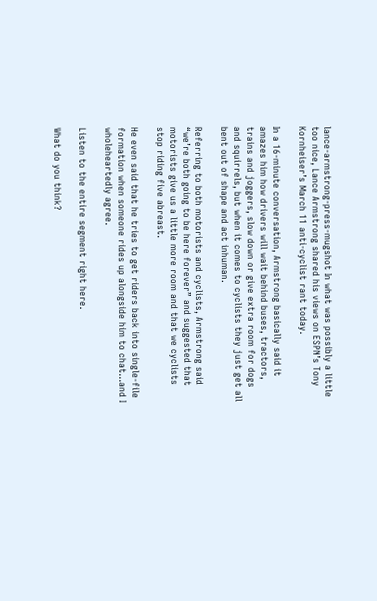lance-armstrong-press-mugshot In what was possibly a little too nice, Lance Armstrong shared his views on ESPN’s Tony Kornheiser’s March 11 anti-cyclist rant today.

In a 16-minute conversation, Armstrong basically said it amazes him how drivers will wait behind buses, tractors, trains and joggers, slow down or give extra room for dogs and squirrels, but when it comes to cyclists they just get all bent out of shape and act inhuman.

Referring to both motorists and cyclists, Armstrong said “we’re both going to be here forever” and suggested that motorists give us a little more room and that we cyclists stop riding five abreast.

He even said that he tries to get riders back into single-file formation when someone rides up alongside him to chat…and I wholeheartedly agree.

Listen to the entire segment right here.

What do you think?